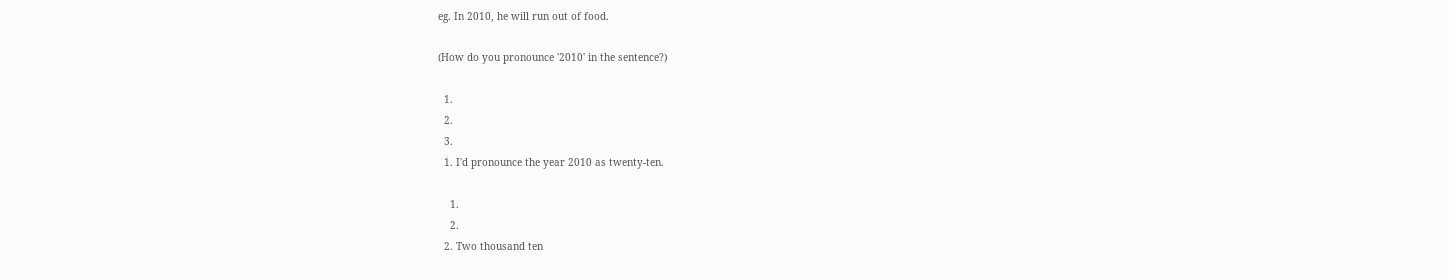eg. In 2010, he will run out of food.

(How do you pronounce '2010' in the sentence?)

  1.
  2.
  3.
  1. I'd pronounce the year 2010 as twenty-ten.

    1.
    2.
  2. Two thousand ten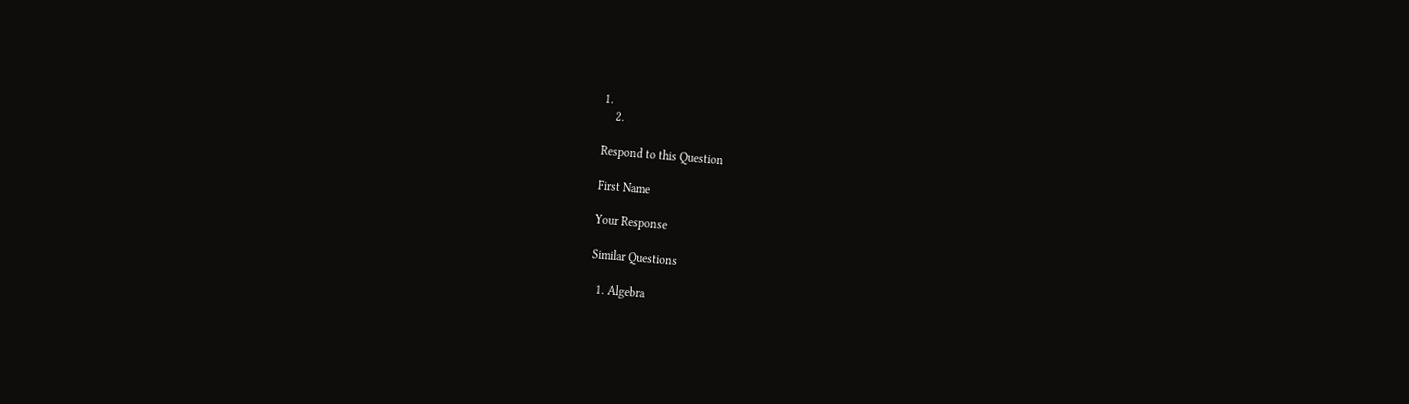1.
    2.

Respond to this Question

First Name

Your Response

Similar Questions

  1. Algebra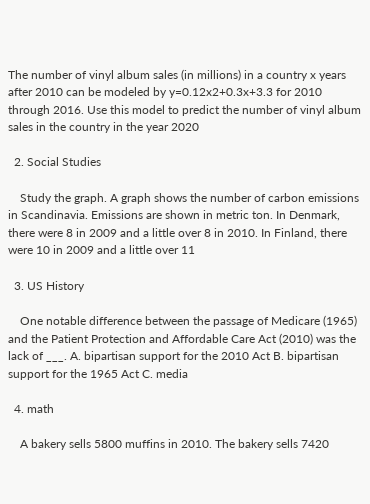The number of vinyl album sales (in millions) in a country x years after 2010 can be modeled by y=0.12x2+0.3x+3.3 for 2010 through 2016. Use this model to predict the number of vinyl album sales in the country in the year 2020

  2. Social Studies

    Study the graph. A graph shows the number of carbon emissions in Scandinavia. Emissions are shown in metric ton. In Denmark, there were 8 in 2009 and a little over 8 in 2010. In Finland, there were 10 in 2009 and a little over 11

  3. US History

    One notable difference between the passage of Medicare (1965) and the Patient Protection and Affordable Care Act (2010) was the lack of ___. A. bipartisan support for the 2010 Act B. bipartisan support for the 1965 Act C. media

  4. math

    A bakery sells 5800 muffins in 2010. The bakery sells 7420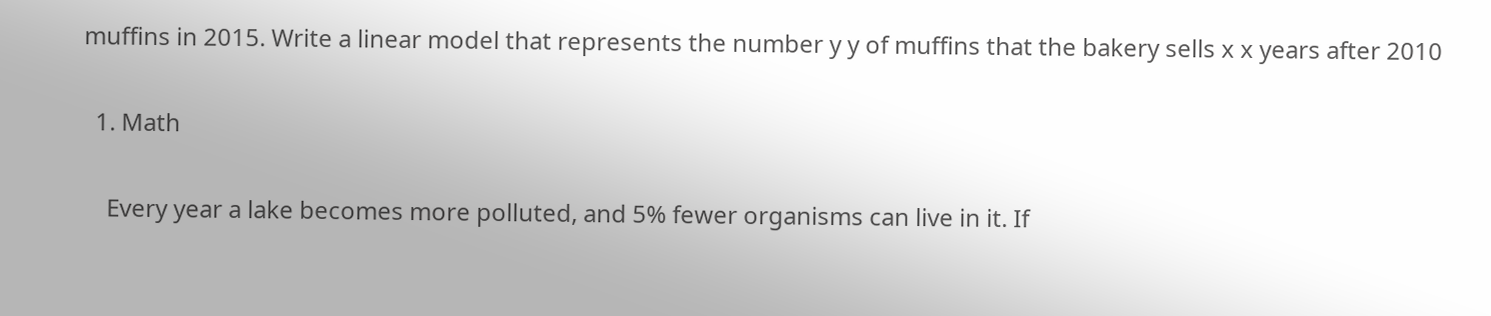muffins in 2015. Write a linear model that represents the number y y of muffins that the bakery sells x x years after 2010

  1. Math

    Every year a lake becomes more polluted, and 5% fewer organisms can live in it. If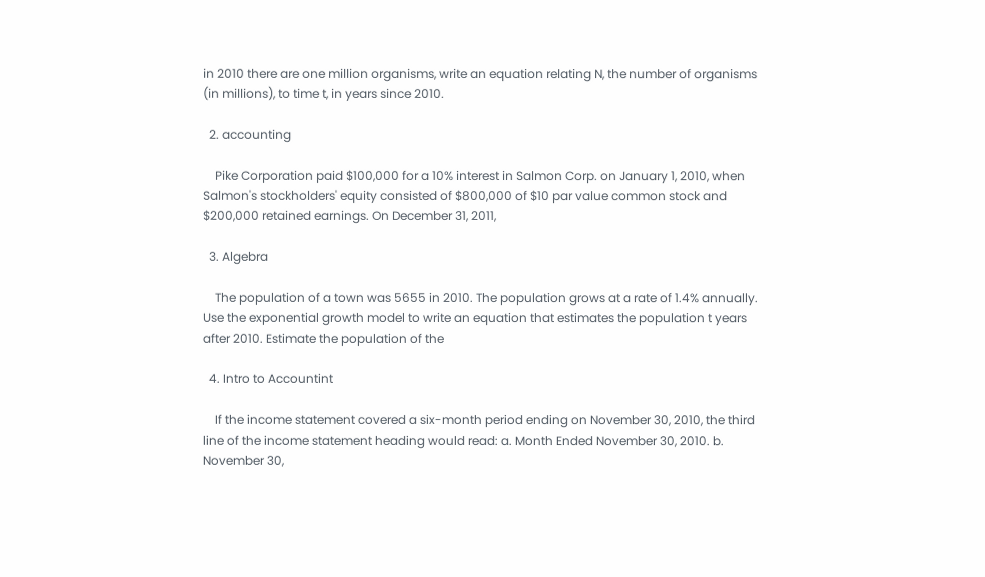in 2010 there are one million organisms, write an equation relating N, the number of organisms (in millions), to time t, in years since 2010.

  2. accounting

    Pike Corporation paid $100,000 for a 10% interest in Salmon Corp. on January 1, 2010, when Salmon's stockholders' equity consisted of $800,000 of $10 par value common stock and $200,000 retained earnings. On December 31, 2011,

  3. Algebra

    The population of a town was 5655 in 2010. The population grows at a rate of 1.4% annually. Use the exponential growth model to write an equation that estimates the population t years after 2010. Estimate the population of the

  4. Intro to Accountint

    If the income statement covered a six-month period ending on November 30, 2010, the third line of the income statement heading would read: a. Month Ended November 30, 2010. b. November 30,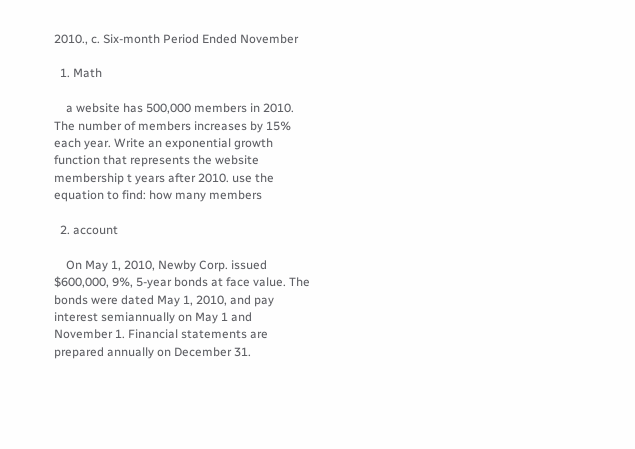2010., c. Six-month Period Ended November

  1. Math

    a website has 500,000 members in 2010. The number of members increases by 15% each year. Write an exponential growth function that represents the website membership t years after 2010. use the equation to find: how many members

  2. account

    On May 1, 2010, Newby Corp. issued $600,000, 9%, 5-year bonds at face value. The bonds were dated May 1, 2010, and pay interest semiannually on May 1 and November 1. Financial statements are prepared annually on December 31.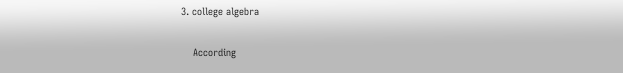3. college algebra

    According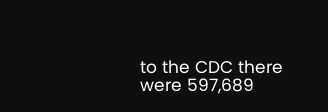to the CDC there were 597,689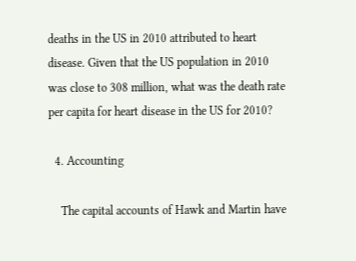deaths in the US in 2010 attributed to heart disease. Given that the US population in 2010 was close to 308 million, what was the death rate per capita for heart disease in the US for 2010?

  4. Accounting

    The capital accounts of Hawk and Martin have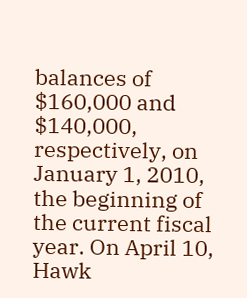balances of $160,000 and $140,000, respectively, on January 1, 2010, the beginning of the current fiscal year. On April 10, Hawk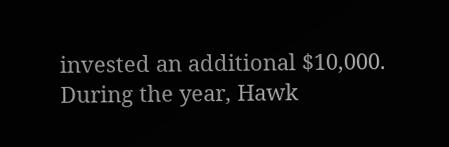invested an additional $10,000. During the year, Hawk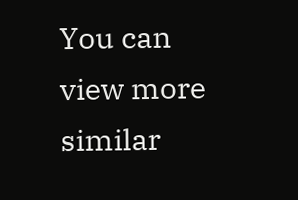You can view more similar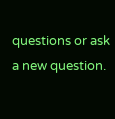questions or ask a new question.